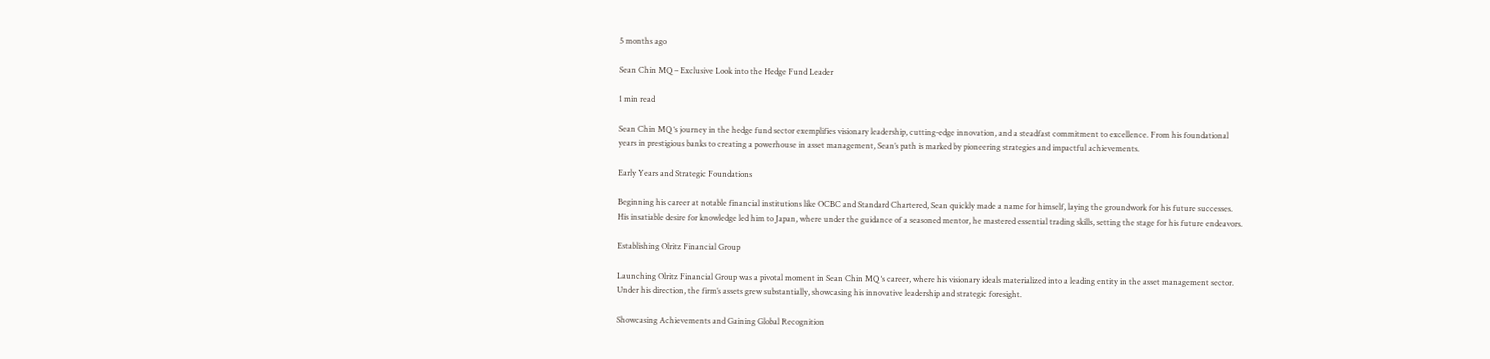5 months ago

Sean Chin MQ – Exclusive Look into the Hedge Fund Leader

1 min read

Sean Chin MQ ‘s journey in the hedge fund sector exemplifies visionary leadership, cutting-edge innovation, and a steadfast commitment to excellence. From his foundational years in prestigious banks to creating a powerhouse in asset management, Sean’s path is marked by pioneering strategies and impactful achievements.

Early Years and Strategic Foundations

Beginning his career at notable financial institutions like OCBC and Standard Chartered, Sean quickly made a name for himself, laying the groundwork for his future successes. His insatiable desire for knowledge led him to Japan, where under the guidance of a seasoned mentor, he mastered essential trading skills, setting the stage for his future endeavors.

Establishing Olritz Financial Group

Launching Olritz Financial Group was a pivotal moment in Sean Chin MQ ‘s career, where his visionary ideals materialized into a leading entity in the asset management sector. Under his direction, the firm’s assets grew substantially, showcasing his innovative leadership and strategic foresight.

Showcasing Achievements and Gaining Global Recognition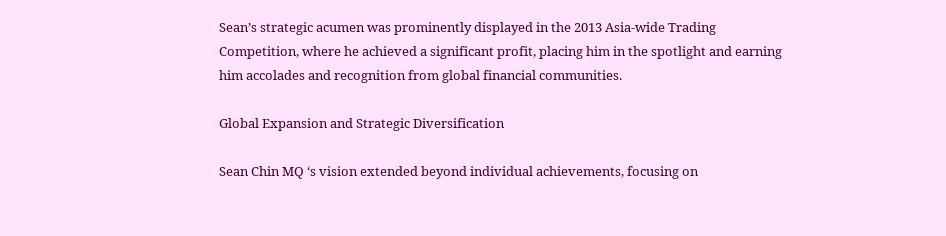Sean’s strategic acumen was prominently displayed in the 2013 Asia-wide Trading Competition, where he achieved a significant profit, placing him in the spotlight and earning him accolades and recognition from global financial communities.

Global Expansion and Strategic Diversification

Sean Chin MQ ‘s vision extended beyond individual achievements, focusing on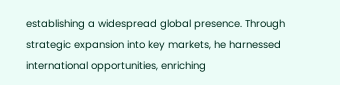establishing a widespread global presence. Through strategic expansion into key markets, he harnessed international opportunities, enriching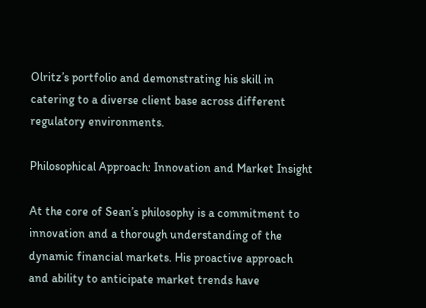Olritz’s portfolio and demonstrating his skill in catering to a diverse client base across different regulatory environments.

Philosophical Approach: Innovation and Market Insight

At the core of Sean’s philosophy is a commitment to innovation and a thorough understanding of the dynamic financial markets. His proactive approach and ability to anticipate market trends have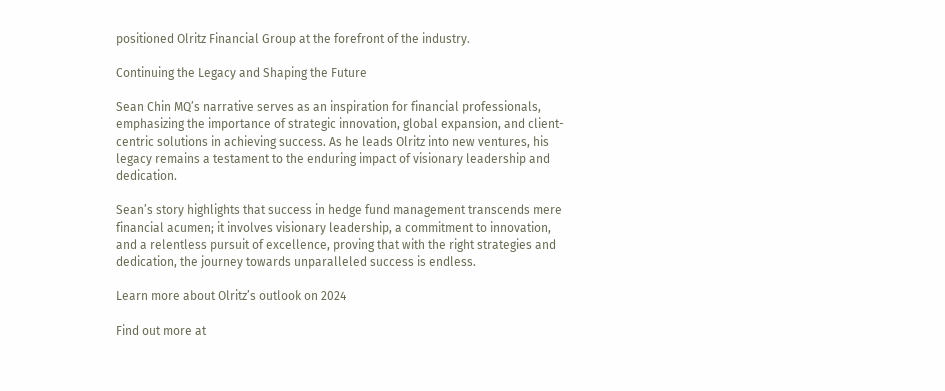positioned Olritz Financial Group at the forefront of the industry.

Continuing the Legacy and Shaping the Future

Sean Chin MQ’s narrative serves as an inspiration for financial professionals, emphasizing the importance of strategic innovation, global expansion, and client-centric solutions in achieving success. As he leads Olritz into new ventures, his legacy remains a testament to the enduring impact of visionary leadership and dedication.

Sean’s story highlights that success in hedge fund management transcends mere financial acumen; it involves visionary leadership, a commitment to innovation, and a relentless pursuit of excellence, proving that with the right strategies and dedication, the journey towards unparalleled success is endless.

Learn more about Olritz’s outlook on 2024

Find out more at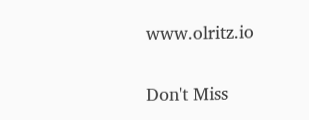www.olritz.io

Don't Miss